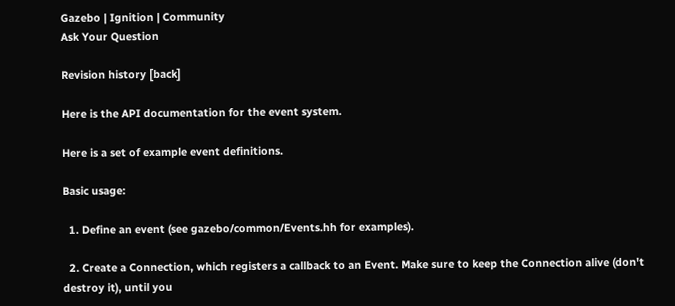Gazebo | Ignition | Community
Ask Your Question

Revision history [back]

Here is the API documentation for the event system.

Here is a set of example event definitions.

Basic usage:

  1. Define an event (see gazebo/common/Events.hh for examples).

  2. Create a Connection, which registers a callback to an Event. Make sure to keep the Connection alive (don't destroy it), until you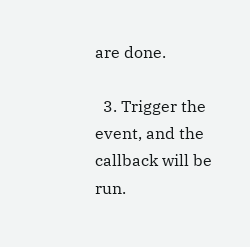are done.

  3. Trigger the event, and the callback will be run.